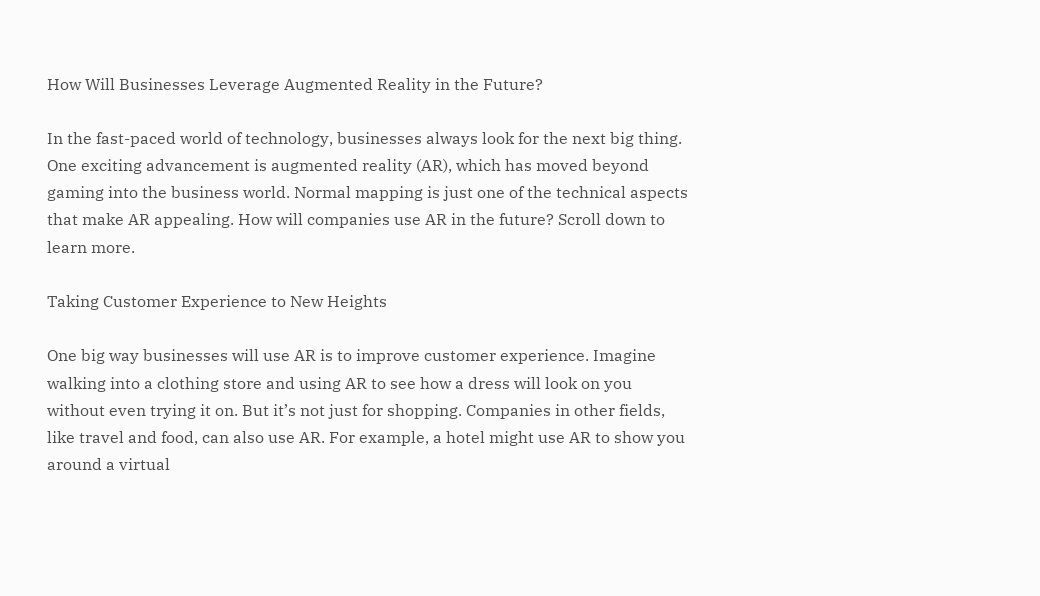How Will Businesses Leverage Augmented Reality in the Future?

In the fast-paced world of technology, businesses always look for the next big thing. One exciting advancement is augmented reality (AR), which has moved beyond gaming into the business world. Normal mapping is just one of the technical aspects that make AR appealing. How will companies use AR in the future? Scroll down to learn more.

Taking Customer Experience to New Heights

One big way businesses will use AR is to improve customer experience. Imagine walking into a clothing store and using AR to see how a dress will look on you without even trying it on. But it’s not just for shopping. Companies in other fields, like travel and food, can also use AR. For example, a hotel might use AR to show you around a virtual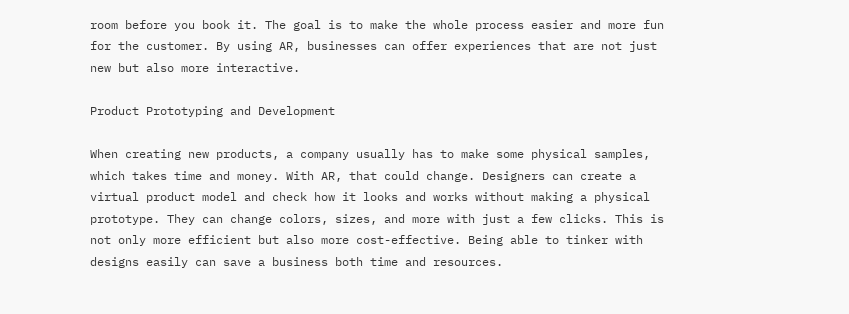room before you book it. The goal is to make the whole process easier and more fun for the customer. By using AR, businesses can offer experiences that are not just new but also more interactive.

Product Prototyping and Development

When creating new products, a company usually has to make some physical samples, which takes time and money. With AR, that could change. Designers can create a virtual product model and check how it looks and works without making a physical prototype. They can change colors, sizes, and more with just a few clicks. This is not only more efficient but also more cost-effective. Being able to tinker with designs easily can save a business both time and resources.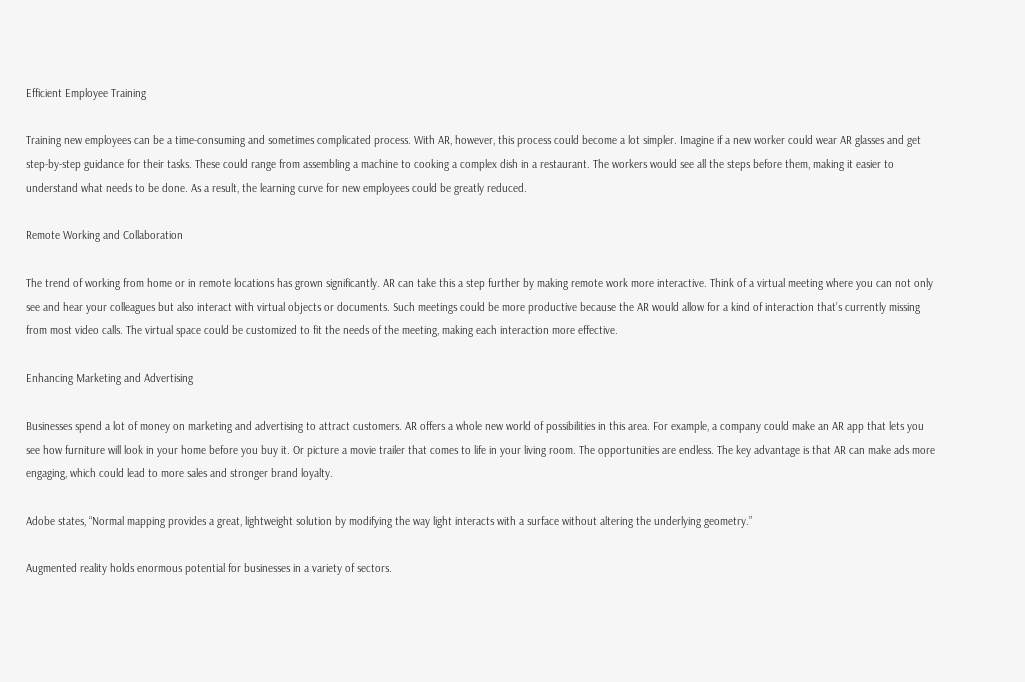Efficient Employee Training

Training new employees can be a time-consuming and sometimes complicated process. With AR, however, this process could become a lot simpler. Imagine if a new worker could wear AR glasses and get step-by-step guidance for their tasks. These could range from assembling a machine to cooking a complex dish in a restaurant. The workers would see all the steps before them, making it easier to understand what needs to be done. As a result, the learning curve for new employees could be greatly reduced.

Remote Working and Collaboration

The trend of working from home or in remote locations has grown significantly. AR can take this a step further by making remote work more interactive. Think of a virtual meeting where you can not only see and hear your colleagues but also interact with virtual objects or documents. Such meetings could be more productive because the AR would allow for a kind of interaction that’s currently missing from most video calls. The virtual space could be customized to fit the needs of the meeting, making each interaction more effective.

Enhancing Marketing and Advertising

Businesses spend a lot of money on marketing and advertising to attract customers. AR offers a whole new world of possibilities in this area. For example, a company could make an AR app that lets you see how furniture will look in your home before you buy it. Or picture a movie trailer that comes to life in your living room. The opportunities are endless. The key advantage is that AR can make ads more engaging, which could lead to more sales and stronger brand loyalty.

Adobe states, “Normal mapping provides a great, lightweight solution by modifying the way light interacts with a surface without altering the underlying geometry.”

Augmented reality holds enormous potential for businesses in a variety of sectors.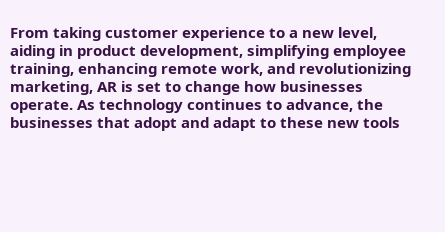From taking customer experience to a new level, aiding in product development, simplifying employee training, enhancing remote work, and revolutionizing marketing, AR is set to change how businesses operate. As technology continues to advance, the businesses that adopt and adapt to these new tools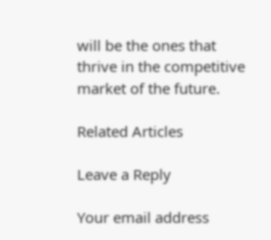will be the ones that thrive in the competitive market of the future.

Related Articles

Leave a Reply

Your email address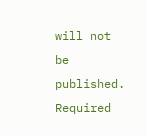will not be published. Required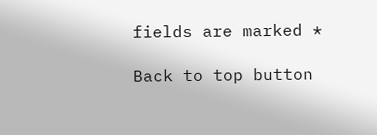fields are marked *

Back to top button